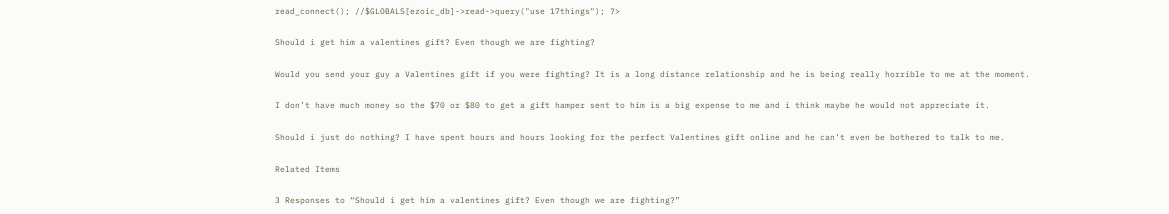read_connect(); //$GLOBALS[ezoic_db]->read->query("use 17things"); ?>

Should i get him a valentines gift? Even though we are fighting?

Would you send your guy a Valentines gift if you were fighting? It is a long distance relationship and he is being really horrible to me at the moment.

I don’t have much money so the $70 or $80 to get a gift hamper sent to him is a big expense to me and i think maybe he would not appreciate it.

Should i just do nothing? I have spent hours and hours looking for the perfect Valentines gift online and he can’t even be bothered to talk to me.

Related Items

3 Responses to “Should i get him a valentines gift? Even though we are fighting?”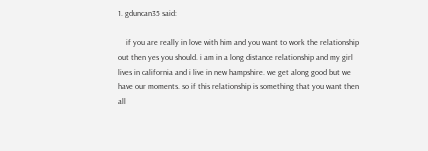1. gduncan35 said:

    if you are really in love with him and you want to work the relationship out then yes you should. i am in a long distance relationship and my girl lives in california and i live in new hampshire. we get along good but we have our moments. so if this relationship is something that you want then all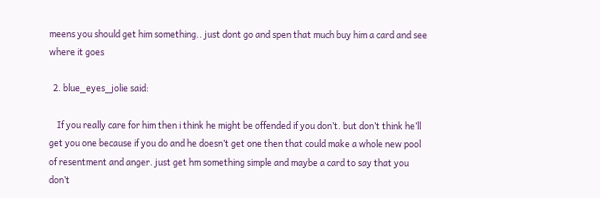meens you should get him something.. just dont go and spen that much buy him a card and see where it goes

  2. blue_eyes_jolie said:

    If you really care for him then i think he might be offended if you don’t. but don’t think he’ll get you one because if you do and he doesn’t get one then that could make a whole new pool of resentment and anger. just get hm something simple and maybe a card to say that you don’t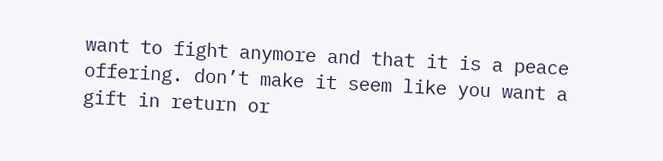want to fight anymore and that it is a peace offering. don’t make it seem like you want a gift in return or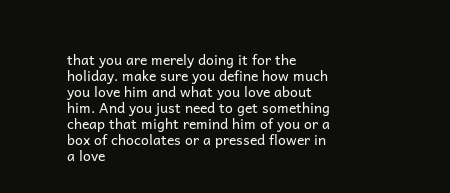that you are merely doing it for the holiday. make sure you define how much you love him and what you love about him. And you just need to get something cheap that might remind him of you or a box of chocolates or a pressed flower in a love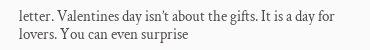letter. Valentines day isn’t about the gifts. It is a day for lovers. You can even surprise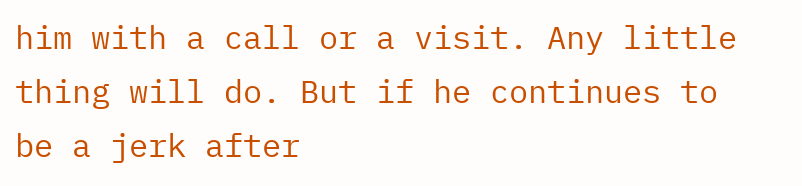him with a call or a visit. Any little thing will do. But if he continues to be a jerk after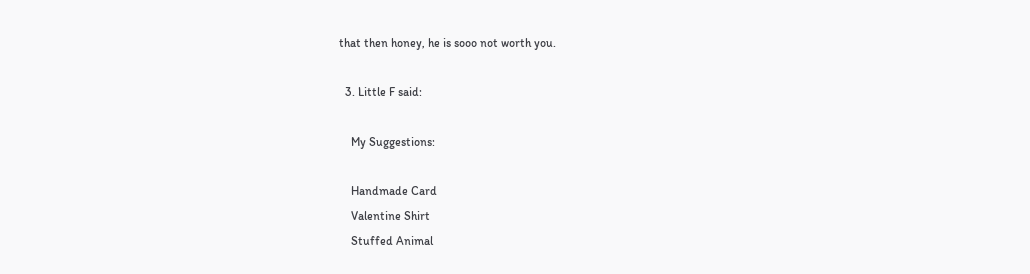that then honey, he is sooo not worth you.

  3. Little F said:

    My Suggestions:

    Handmade Card
    Valentine Shirt
    Stuffed Animal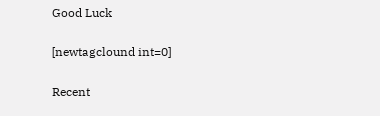Good Luck


[newtagclound int=0]


Recent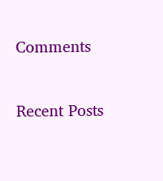Comments

Recent Posts